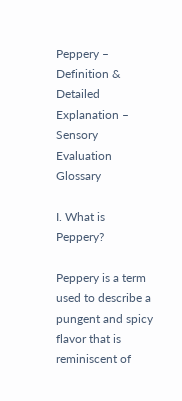Peppery – Definition & Detailed Explanation – Sensory Evaluation Glossary

I. What is Peppery?

Peppery is a term used to describe a pungent and spicy flavor that is reminiscent of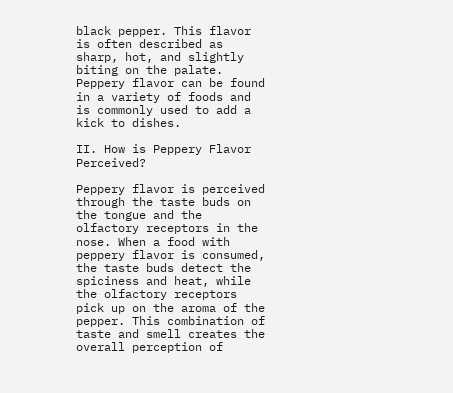black pepper. This flavor is often described as sharp, hot, and slightly biting on the palate. Peppery flavor can be found in a variety of foods and is commonly used to add a kick to dishes.

II. How is Peppery Flavor Perceived?

Peppery flavor is perceived through the taste buds on the tongue and the olfactory receptors in the nose. When a food with peppery flavor is consumed, the taste buds detect the spiciness and heat, while the olfactory receptors pick up on the aroma of the pepper. This combination of taste and smell creates the overall perception of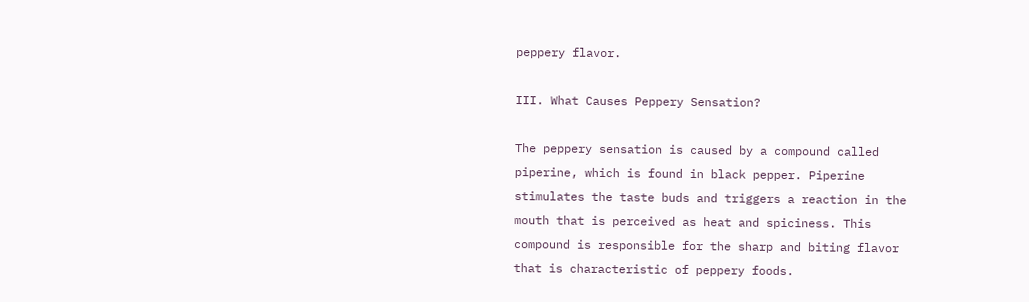peppery flavor.

III. What Causes Peppery Sensation?

The peppery sensation is caused by a compound called piperine, which is found in black pepper. Piperine stimulates the taste buds and triggers a reaction in the mouth that is perceived as heat and spiciness. This compound is responsible for the sharp and biting flavor that is characteristic of peppery foods.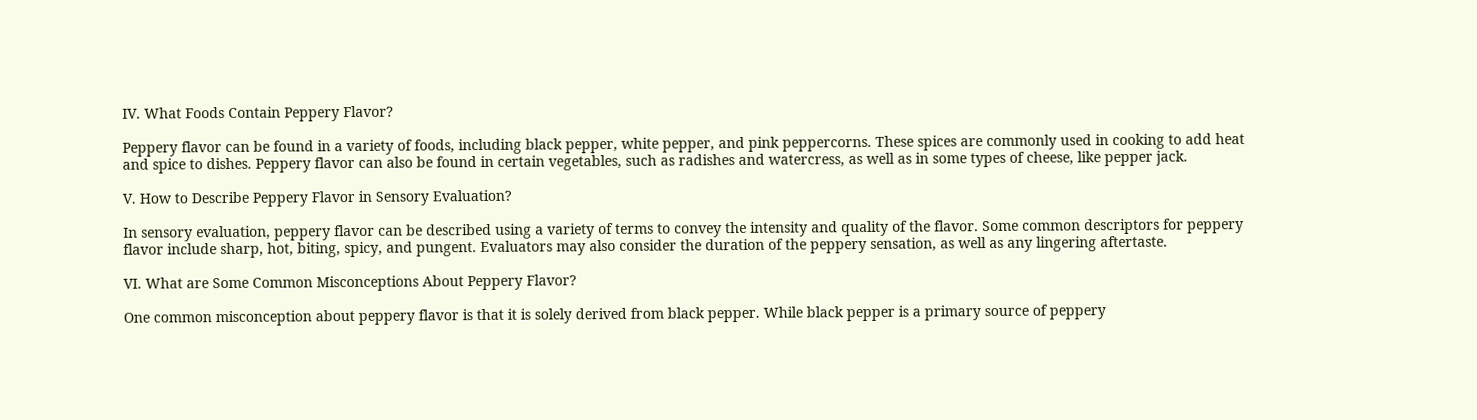IV. What Foods Contain Peppery Flavor?

Peppery flavor can be found in a variety of foods, including black pepper, white pepper, and pink peppercorns. These spices are commonly used in cooking to add heat and spice to dishes. Peppery flavor can also be found in certain vegetables, such as radishes and watercress, as well as in some types of cheese, like pepper jack.

V. How to Describe Peppery Flavor in Sensory Evaluation?

In sensory evaluation, peppery flavor can be described using a variety of terms to convey the intensity and quality of the flavor. Some common descriptors for peppery flavor include sharp, hot, biting, spicy, and pungent. Evaluators may also consider the duration of the peppery sensation, as well as any lingering aftertaste.

VI. What are Some Common Misconceptions About Peppery Flavor?

One common misconception about peppery flavor is that it is solely derived from black pepper. While black pepper is a primary source of peppery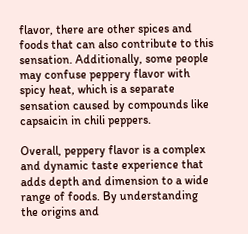flavor, there are other spices and foods that can also contribute to this sensation. Additionally, some people may confuse peppery flavor with spicy heat, which is a separate sensation caused by compounds like capsaicin in chili peppers.

Overall, peppery flavor is a complex and dynamic taste experience that adds depth and dimension to a wide range of foods. By understanding the origins and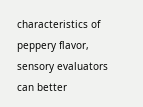characteristics of peppery flavor, sensory evaluators can better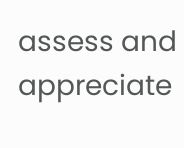assess and appreciate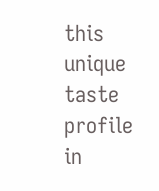this unique taste profile in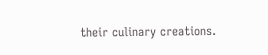their culinary creations.